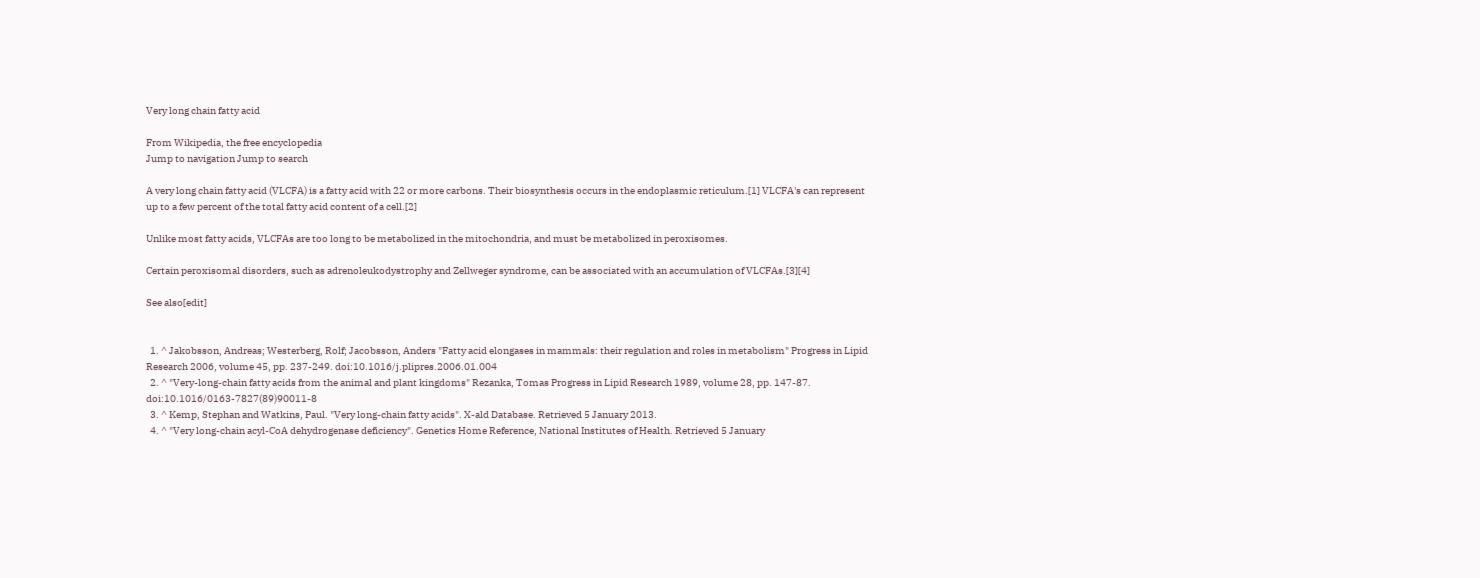Very long chain fatty acid

From Wikipedia, the free encyclopedia
Jump to navigation Jump to search

A very long chain fatty acid (VLCFA) is a fatty acid with 22 or more carbons. Their biosynthesis occurs in the endoplasmic reticulum.[1] VLCFA's can represent up to a few percent of the total fatty acid content of a cell.[2]

Unlike most fatty acids, VLCFAs are too long to be metabolized in the mitochondria, and must be metabolized in peroxisomes.

Certain peroxisomal disorders, such as adrenoleukodystrophy and Zellweger syndrome, can be associated with an accumulation of VLCFAs.[3][4]

See also[edit]


  1. ^ Jakobsson, Andreas; Westerberg, Rolf; Jacobsson, Anders "Fatty acid elongases in mammals: their regulation and roles in metabolism" Progress in Lipid Research 2006, volume 45, pp. 237-249. doi:10.1016/j.plipres.2006.01.004
  2. ^ "Very-long-chain fatty acids from the animal and plant kingdoms" Rezanka, Tomas Progress in Lipid Research 1989, volume 28, pp. 147-87. doi:10.1016/0163-7827(89)90011-8
  3. ^ Kemp, Stephan and Watkins, Paul. "Very long-chain fatty acids". X-ald Database. Retrieved 5 January 2013.
  4. ^ "Very long-chain acyl-CoA dehydrogenase deficiency". Genetics Home Reference, National Institutes of Health. Retrieved 5 January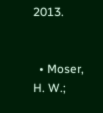2013.


  • Moser, H. W.;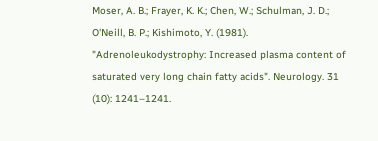Moser, A. B.; Frayer, K. K.; Chen, W.; Schulman, J. D.; O'Neill, B. P.; Kishimoto, Y. (1981). "Adrenoleukodystrophy: Increased plasma content of saturated very long chain fatty acids". Neurology. 31 (10): 1241–1241.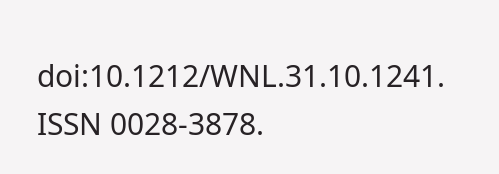doi:10.1212/WNL.31.10.1241. ISSN 0028-3878.